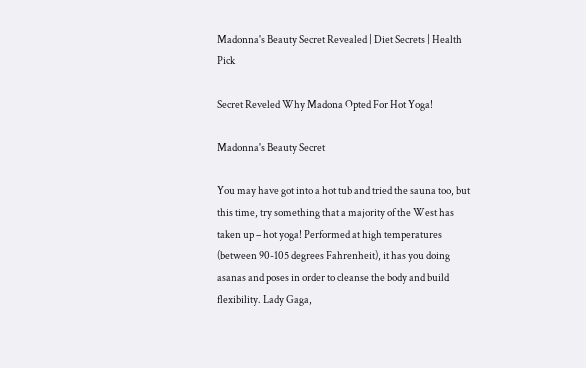Madonna's Beauty Secret Revealed | Diet Secrets | Health Pick

Secret Reveled Why Madona Opted For Hot Yoga!

Madonna's Beauty Secret

You may have got into a hot tub and tried the sauna too, but this time, try something that a majority of the West has taken up – hot yoga! Performed at high temperatures (between 90-105 degrees Fahrenheit), it has you doing asanas and poses in order to cleanse the body and build flexibility. Lady Gaga,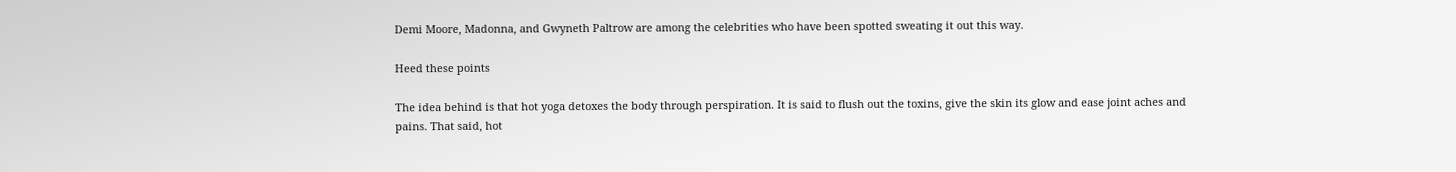Demi Moore, Madonna, and Gwyneth Paltrow are among the celebrities who have been spotted sweating it out this way.

Heed these points

The idea behind is that hot yoga detoxes the body through perspiration. It is said to flush out the toxins, give the skin its glow and ease joint aches and pains. That said, hot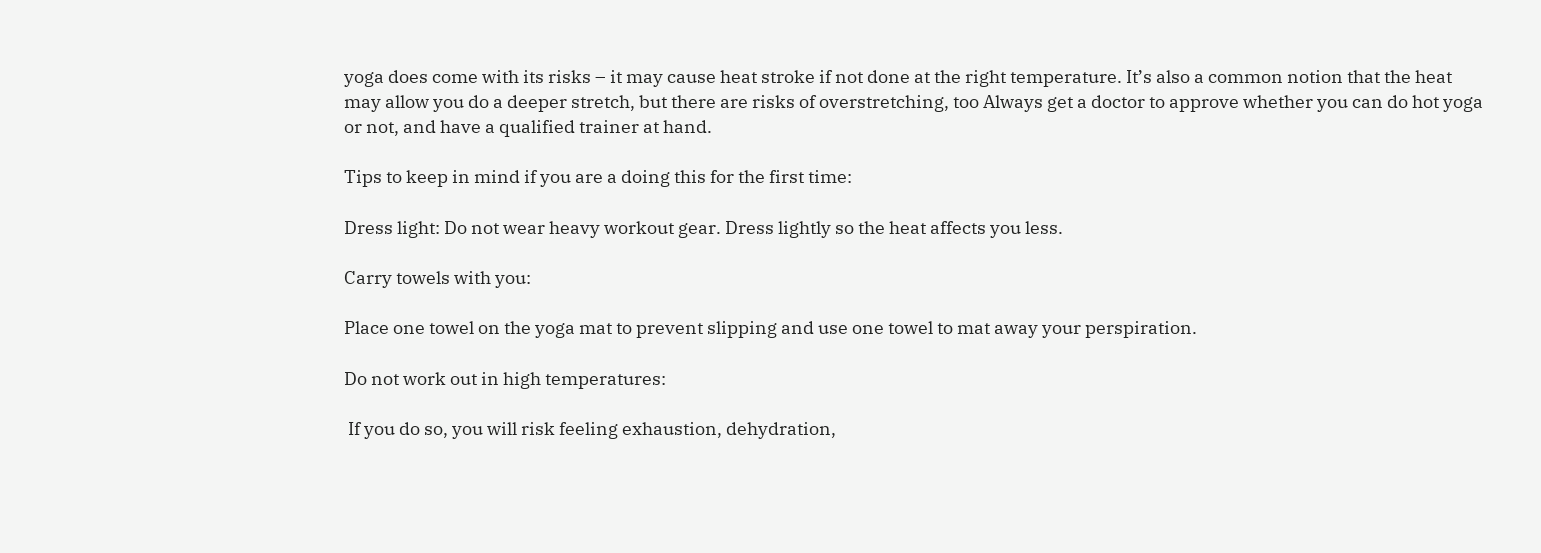yoga does come with its risks – it may cause heat stroke if not done at the right temperature. It’s also a common notion that the heat may allow you do a deeper stretch, but there are risks of overstretching, too Always get a doctor to approve whether you can do hot yoga or not, and have a qualified trainer at hand.

Tips to keep in mind if you are a doing this for the first time:

Dress light: Do not wear heavy workout gear. Dress lightly so the heat affects you less.

Carry towels with you:

Place one towel on the yoga mat to prevent slipping and use one towel to mat away your perspiration.

Do not work out in high temperatures:

 If you do so, you will risk feeling exhaustion, dehydration,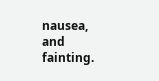nausea, and fainting.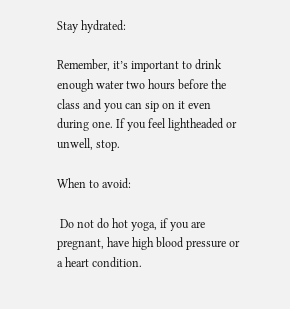Stay hydrated:

Remember, it’s important to drink enough water two hours before the class and you can sip on it even during one. If you feel lightheaded or unwell, stop.

When to avoid:

 Do not do hot yoga, if you are pregnant, have high blood pressure or a heart condition.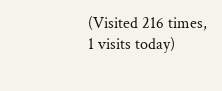(Visited 216 times, 1 visits today)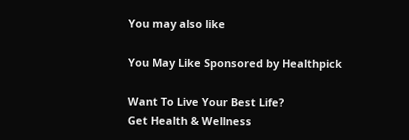You may also like

You May Like Sponsored by Healthpick

Want To Live Your Best Life?
Get Health & Wellness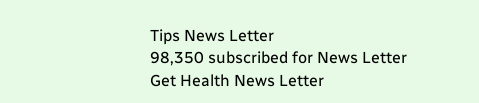Tips News Letter
98,350 subscribed for News Letter
Get Health News Letter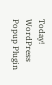Today!
WordPress Popup Plugin